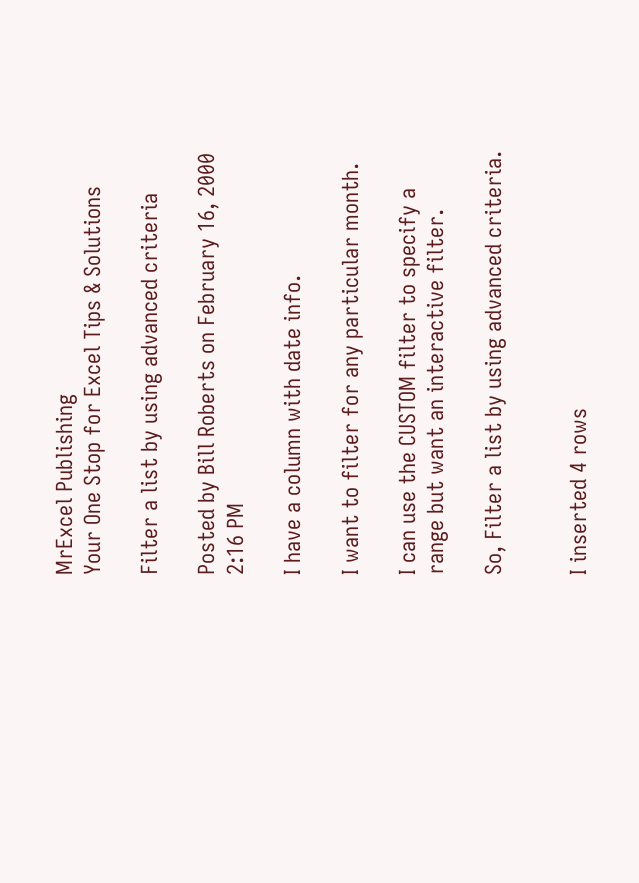MrExcel Publishing
Your One Stop for Excel Tips & Solutions

Filter a list by using advanced criteria

Posted by Bill Roberts on February 16, 2000 2:16 PM

I have a column with date info.

I want to filter for any particular month.

I can use the CUSTOM filter to specify a range but want an interactive filter.

So, Filter a list by using advanced criteria.


I inserted 4 rows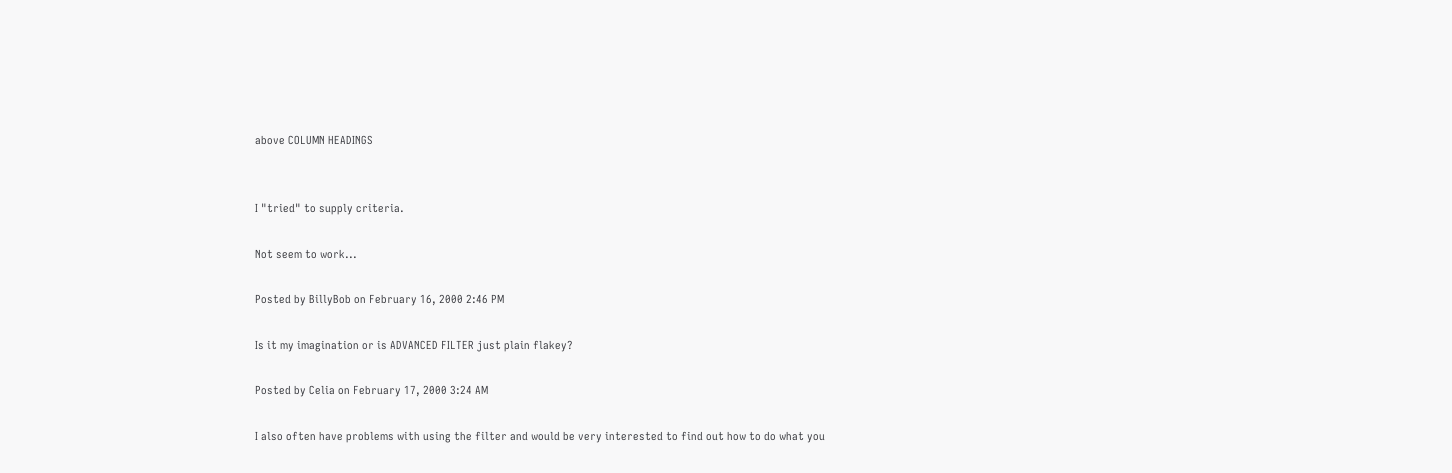above COLUMN HEADINGS


I "tried" to supply criteria.

Not seem to work...

Posted by BillyBob on February 16, 2000 2:46 PM

Is it my imagination or is ADVANCED FILTER just plain flakey?

Posted by Celia on February 17, 2000 3:24 AM

I also often have problems with using the filter and would be very interested to find out how to do what you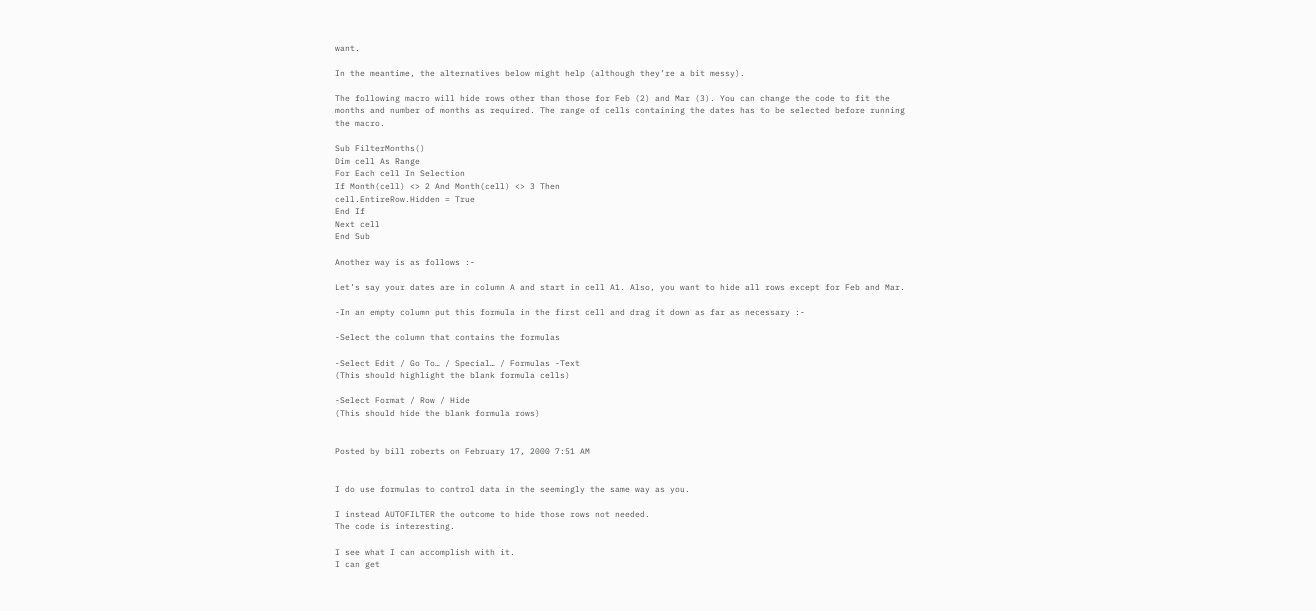want.

In the meantime, the alternatives below might help (although they’re a bit messy).

The following macro will hide rows other than those for Feb (2) and Mar (3). You can change the code to fit the months and number of months as required. The range of cells containing the dates has to be selected before running the macro.

Sub FilterMonths()
Dim cell As Range
For Each cell In Selection
If Month(cell) <> 2 And Month(cell) <> 3 Then
cell.EntireRow.Hidden = True
End If
Next cell
End Sub

Another way is as follows :-

Let’s say your dates are in column A and start in cell A1. Also, you want to hide all rows except for Feb and Mar.

-In an empty column put this formula in the first cell and drag it down as far as necessary :-

-Select the column that contains the formulas

-Select Edit / Go To… / Special… / Formulas -Text
(This should highlight the blank formula cells)

-Select Format / Row / Hide
(This should hide the blank formula rows)


Posted by bill roberts on February 17, 2000 7:51 AM


I do use formulas to control data in the seemingly the same way as you.

I instead AUTOFILTER the outcome to hide those rows not needed.
The code is interesting.

I see what I can accomplish with it.
I can get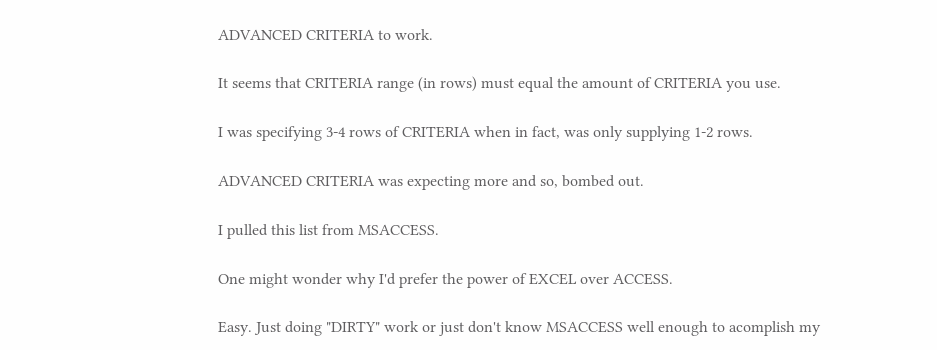ADVANCED CRITERIA to work.

It seems that CRITERIA range (in rows) must equal the amount of CRITERIA you use.

I was specifying 3-4 rows of CRITERIA when in fact, was only supplying 1-2 rows.

ADVANCED CRITERIA was expecting more and so, bombed out.

I pulled this list from MSACCESS.

One might wonder why I'd prefer the power of EXCEL over ACCESS.

Easy. Just doing "DIRTY" work or just don't know MSACCESS well enough to acomplish my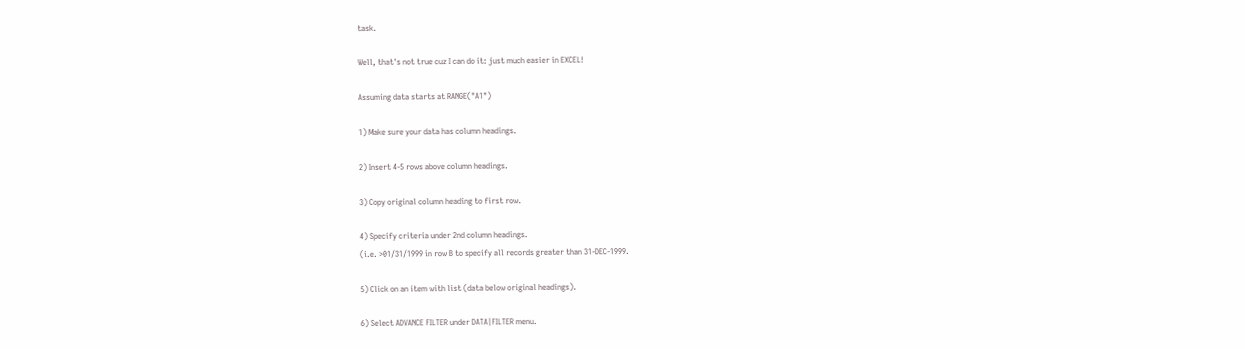task.

Well, that's not true cuz I can do it: just much easier in EXCEL!

Assuming data starts at RANGE("A1")

1) Make sure your data has column headings.

2) Insert 4-5 rows above column headings.

3) Copy original column heading to first row.

4) Specify criteria under 2nd column headings.
(i.e. >01/31/1999 in row B to specify all records greater than 31-DEC-1999.

5) Click on an item with list (data below original headings).

6) Select ADVANCE FILTER under DATA|FILTER menu.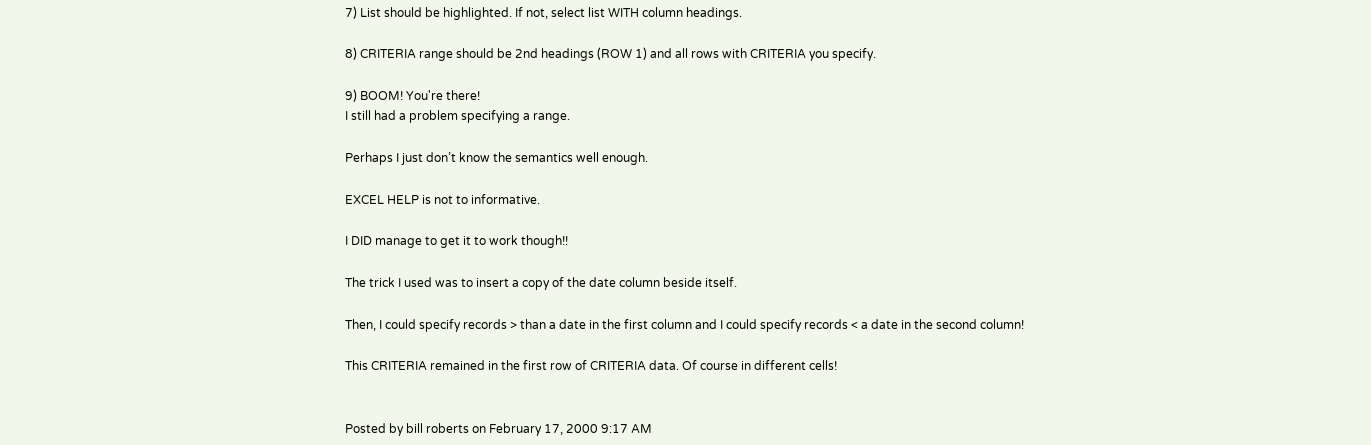7) List should be highlighted. If not, select list WITH column headings.

8) CRITERIA range should be 2nd headings (ROW 1) and all rows with CRITERIA you specify.

9) BOOM! You're there!
I still had a problem specifying a range.

Perhaps I just don’t know the semantics well enough.

EXCEL HELP is not to informative.

I DID manage to get it to work though!!

The trick I used was to insert a copy of the date column beside itself.

Then, I could specify records > than a date in the first column and I could specify records < a date in the second column!

This CRITERIA remained in the first row of CRITERIA data. Of course in different cells!


Posted by bill roberts on February 17, 2000 9:17 AM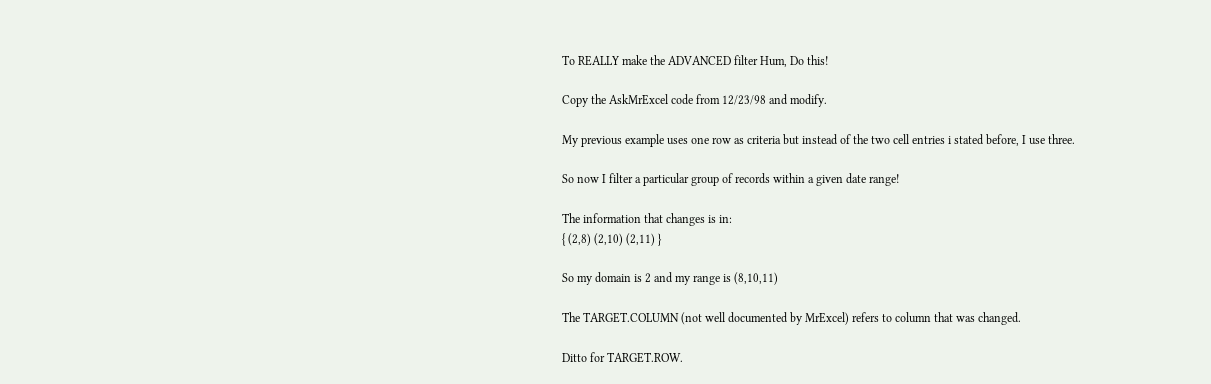To REALLY make the ADVANCED filter Hum, Do this!

Copy the AskMrExcel code from 12/23/98 and modify.

My previous example uses one row as criteria but instead of the two cell entries i stated before, I use three.

So now I filter a particular group of records within a given date range!

The information that changes is in:
{ (2,8) (2,10) (2,11) }

So my domain is 2 and my range is (8,10,11)

The TARGET.COLUMN (not well documented by MrExcel) refers to column that was changed.

Ditto for TARGET.ROW.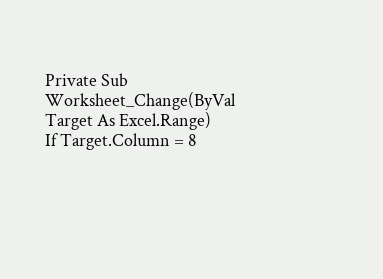Private Sub Worksheet_Change(ByVal Target As Excel.Range)
If Target.Column = 8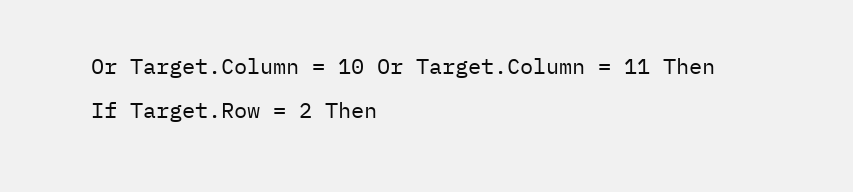Or Target.Column = 10 Or Target.Column = 11 Then
If Target.Row = 2 Then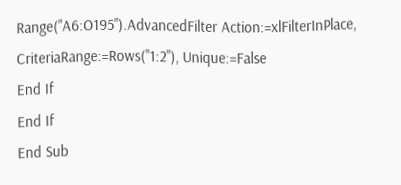Range("A6:O195").AdvancedFilter Action:=xlFilterInPlace, CriteriaRange:=Rows("1:2"), Unique:=False
End If
End If
End Sub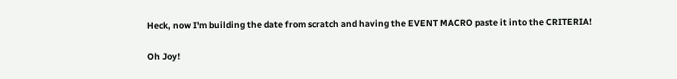Heck, now I'm building the date from scratch and having the EVENT MACRO paste it into the CRITERIA!

Oh Joy!